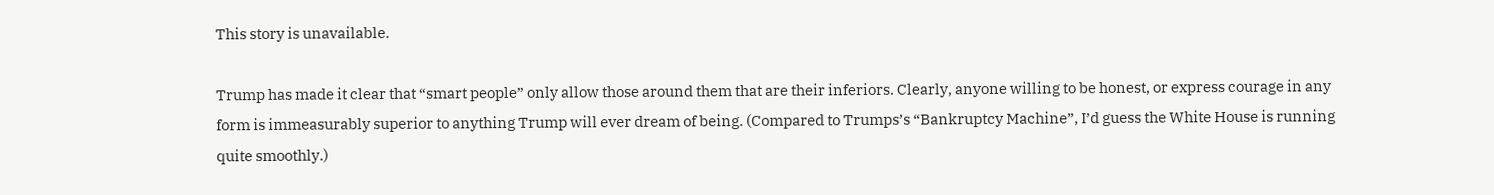This story is unavailable.

Trump has made it clear that “smart people” only allow those around them that are their inferiors. Clearly, anyone willing to be honest, or express courage in any form is immeasurably superior to anything Trump will ever dream of being. (Compared to Trumps’s “Bankruptcy Machine”, I’d guess the White House is running quite smoothly.)